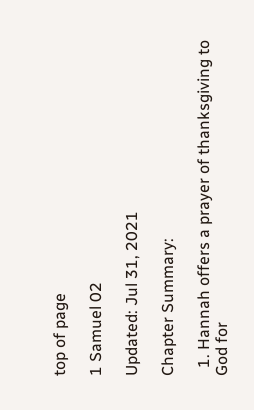top of page

1 Samuel 02

Updated: Jul 31, 2021

Chapter Summary:

  1. Hannah offers a prayer of thanksgiving to God for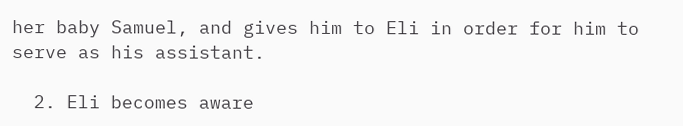her baby Samuel, and gives him to Eli in order for him to serve as his assistant.

  2. Eli becomes aware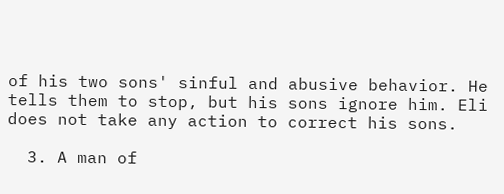of his two sons' sinful and abusive behavior. He tells them to stop, but his sons ignore him. Eli does not take any action to correct his sons.

  3. A man of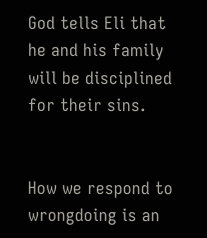God tells Eli that he and his family will be disciplined for their sins.


How we respond to wrongdoing is an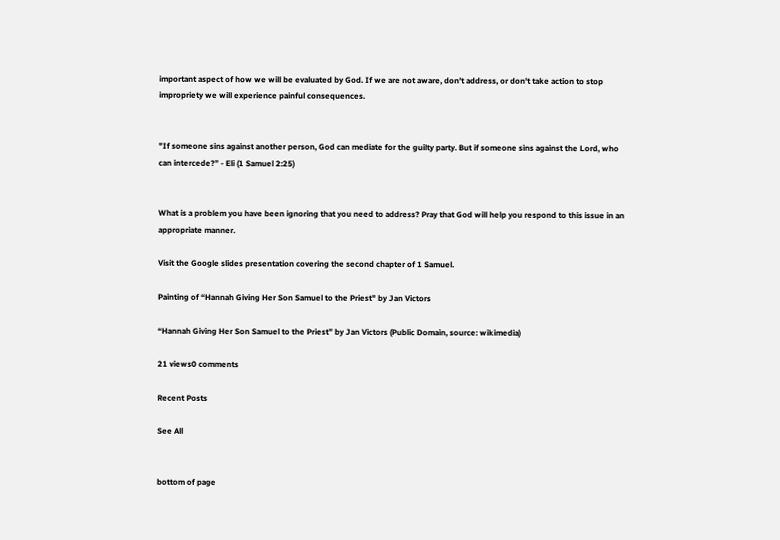important aspect of how we will be evaluated by God. If we are not aware, don't address, or don't take action to stop impropriety we will experience painful consequences.


"If someone sins against another person, God can mediate for the guilty party. But if someone sins against the Lord, who can intercede?” - Eli (1 Samuel 2:25)


What is a problem you have been ignoring that you need to address? Pray that God will help you respond to this issue in an appropriate manner.

Visit the Google slides presentation covering the second chapter of 1 Samuel.

Painting of “Hannah Giving Her Son Samuel to the Priest" by Jan Victors

“Hannah Giving Her Son Samuel to the Priest” by Jan Victors (Public Domain, source: wikimedia)

21 views0 comments

Recent Posts

See All


bottom of page